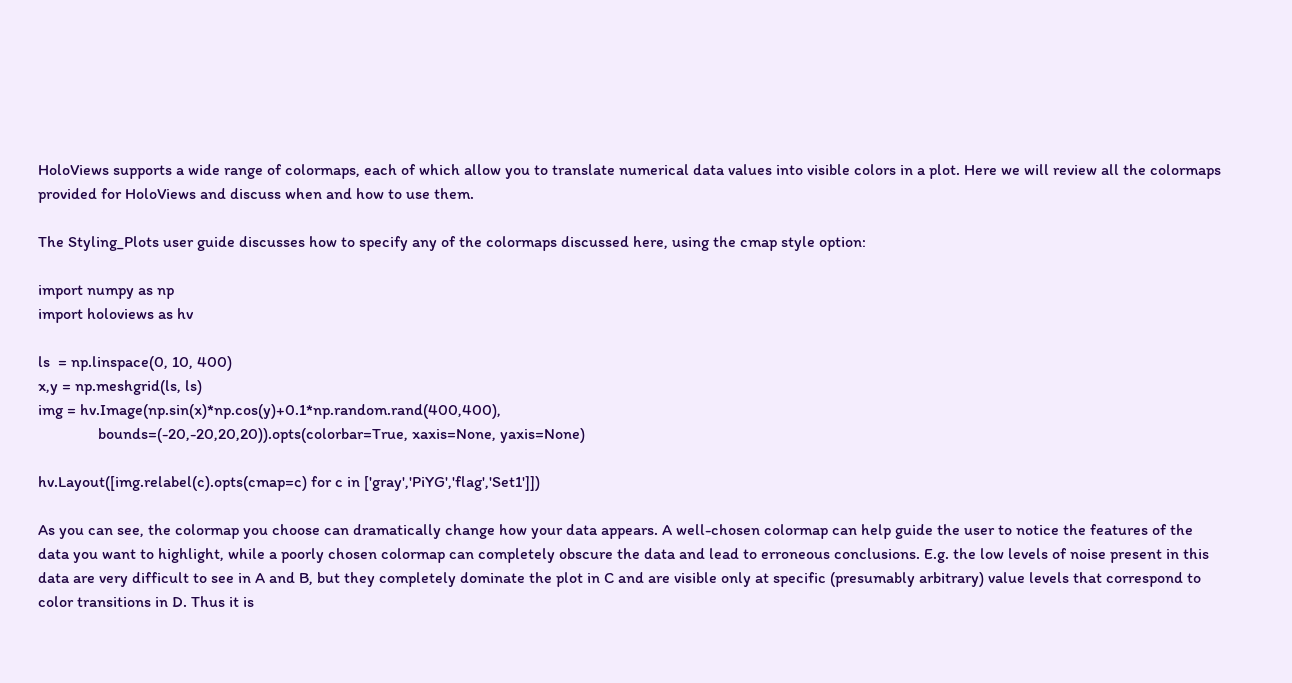HoloViews supports a wide range of colormaps, each of which allow you to translate numerical data values into visible colors in a plot. Here we will review all the colormaps provided for HoloViews and discuss when and how to use them.

The Styling_Plots user guide discusses how to specify any of the colormaps discussed here, using the cmap style option:

import numpy as np
import holoviews as hv

ls  = np.linspace(0, 10, 400)
x,y = np.meshgrid(ls, ls)
img = hv.Image(np.sin(x)*np.cos(y)+0.1*np.random.rand(400,400),
               bounds=(-20,-20,20,20)).opts(colorbar=True, xaxis=None, yaxis=None)

hv.Layout([img.relabel(c).opts(cmap=c) for c in ['gray','PiYG','flag','Set1']])

As you can see, the colormap you choose can dramatically change how your data appears. A well-chosen colormap can help guide the user to notice the features of the data you want to highlight, while a poorly chosen colormap can completely obscure the data and lead to erroneous conclusions. E.g. the low levels of noise present in this data are very difficult to see in A and B, but they completely dominate the plot in C and are visible only at specific (presumably arbitrary) value levels that correspond to color transitions in D. Thus it is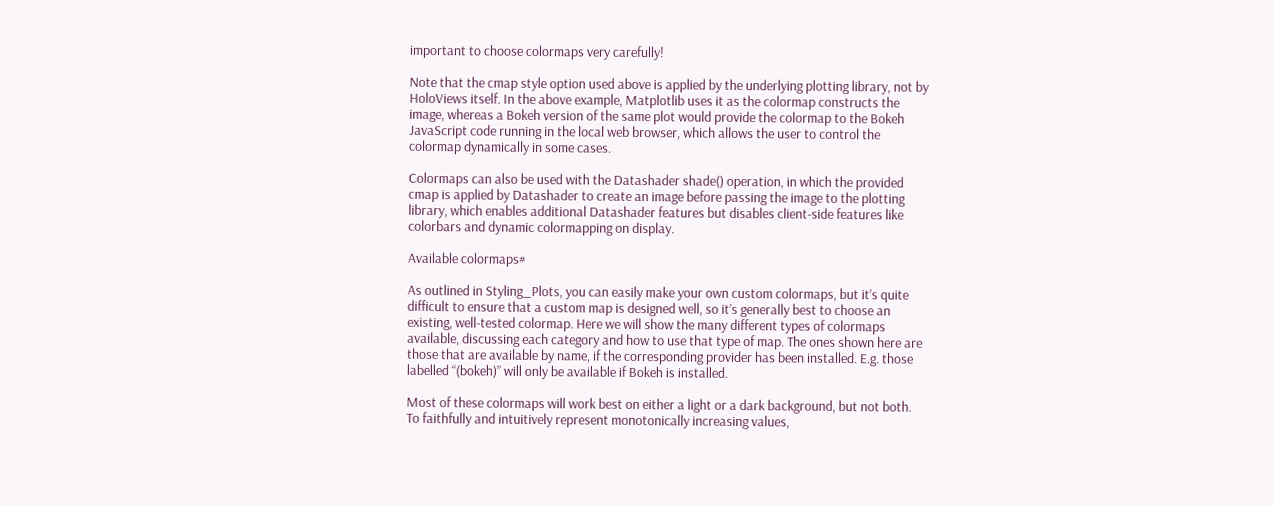important to choose colormaps very carefully!

Note that the cmap style option used above is applied by the underlying plotting library, not by HoloViews itself. In the above example, Matplotlib uses it as the colormap constructs the image, whereas a Bokeh version of the same plot would provide the colormap to the Bokeh JavaScript code running in the local web browser, which allows the user to control the colormap dynamically in some cases.

Colormaps can also be used with the Datashader shade() operation, in which the provided cmap is applied by Datashader to create an image before passing the image to the plotting library, which enables additional Datashader features but disables client-side features like colorbars and dynamic colormapping on display.

Available colormaps#

As outlined in Styling_Plots, you can easily make your own custom colormaps, but it’s quite difficult to ensure that a custom map is designed well, so it’s generally best to choose an existing, well-tested colormap. Here we will show the many different types of colormaps available, discussing each category and how to use that type of map. The ones shown here are those that are available by name, if the corresponding provider has been installed. E.g. those labelled “(bokeh)” will only be available if Bokeh is installed.

Most of these colormaps will work best on either a light or a dark background, but not both. To faithfully and intuitively represent monotonically increasing values,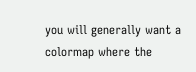you will generally want a colormap where the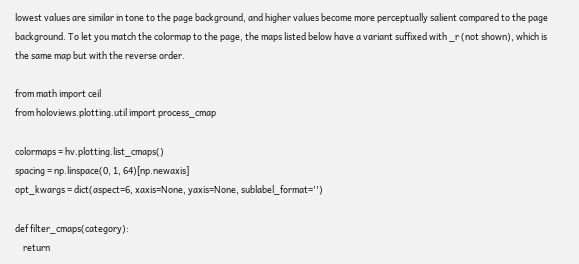lowest values are similar in tone to the page background, and higher values become more perceptually salient compared to the page background. To let you match the colormap to the page, the maps listed below have a variant suffixed with _r (not shown), which is the same map but with the reverse order.

from math import ceil
from holoviews.plotting.util import process_cmap

colormaps = hv.plotting.list_cmaps()
spacing = np.linspace(0, 1, 64)[np.newaxis]
opt_kwargs = dict(aspect=6, xaxis=None, yaxis=None, sublabel_format='')

def filter_cmaps(category):
    return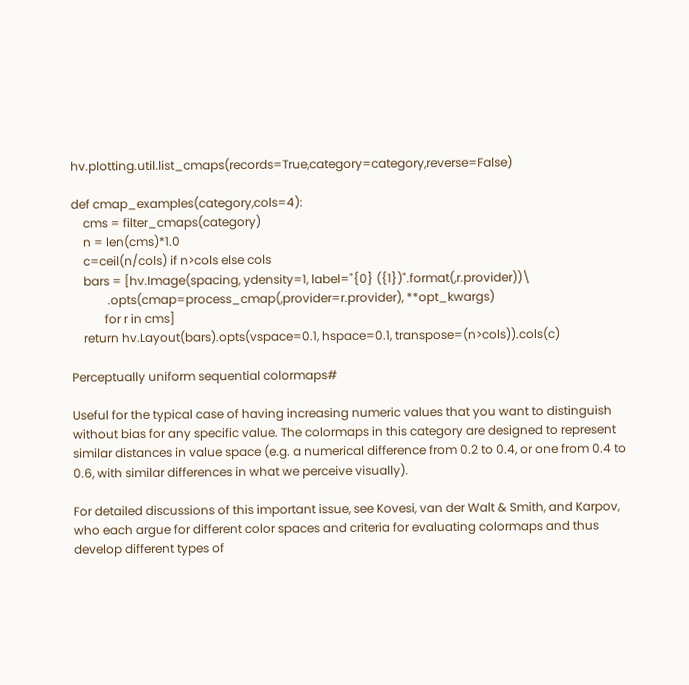hv.plotting.util.list_cmaps(records=True,category=category,reverse=False)

def cmap_examples(category,cols=4):
    cms = filter_cmaps(category)
    n = len(cms)*1.0
    c=ceil(n/cols) if n>cols else cols
    bars = [hv.Image(spacing, ydensity=1, label="{0} ({1})".format(,r.provider))\
            .opts(cmap=process_cmap(,provider=r.provider), **opt_kwargs)
           for r in cms]
    return hv.Layout(bars).opts(vspace=0.1, hspace=0.1, transpose=(n>cols)).cols(c)

Perceptually uniform sequential colormaps#

Useful for the typical case of having increasing numeric values that you want to distinguish without bias for any specific value. The colormaps in this category are designed to represent similar distances in value space (e.g. a numerical difference from 0.2 to 0.4, or one from 0.4 to 0.6, with similar differences in what we perceive visually).

For detailed discussions of this important issue, see Kovesi, van der Walt & Smith, and Karpov, who each argue for different color spaces and criteria for evaluating colormaps and thus develop different types of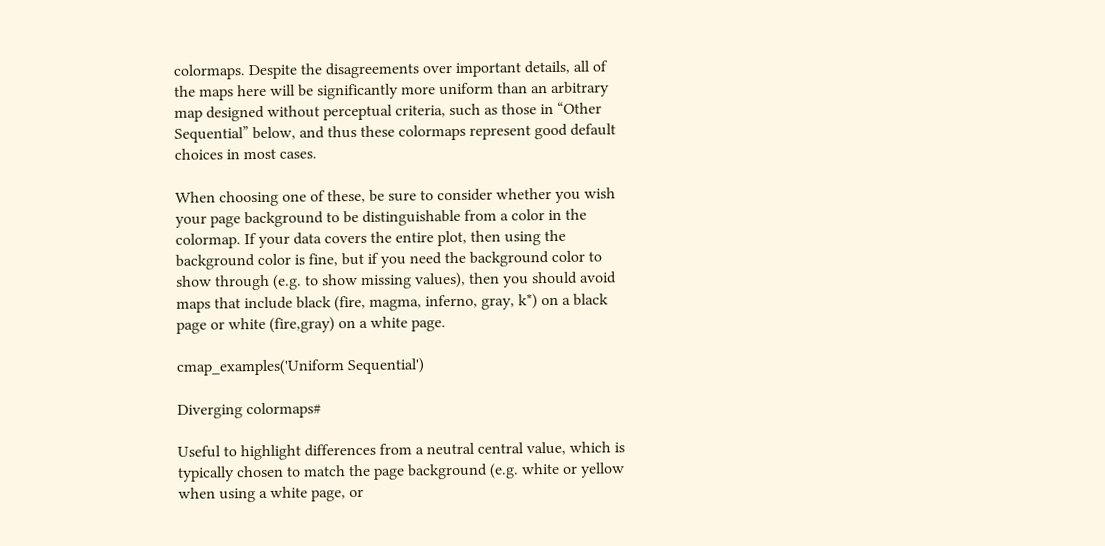colormaps. Despite the disagreements over important details, all of the maps here will be significantly more uniform than an arbitrary map designed without perceptual criteria, such as those in “Other Sequential” below, and thus these colormaps represent good default choices in most cases.

When choosing one of these, be sure to consider whether you wish your page background to be distinguishable from a color in the colormap. If your data covers the entire plot, then using the background color is fine, but if you need the background color to show through (e.g. to show missing values), then you should avoid maps that include black (fire, magma, inferno, gray, k*) on a black page or white (fire,gray) on a white page.

cmap_examples('Uniform Sequential')

Diverging colormaps#

Useful to highlight differences from a neutral central value, which is typically chosen to match the page background (e.g. white or yellow when using a white page, or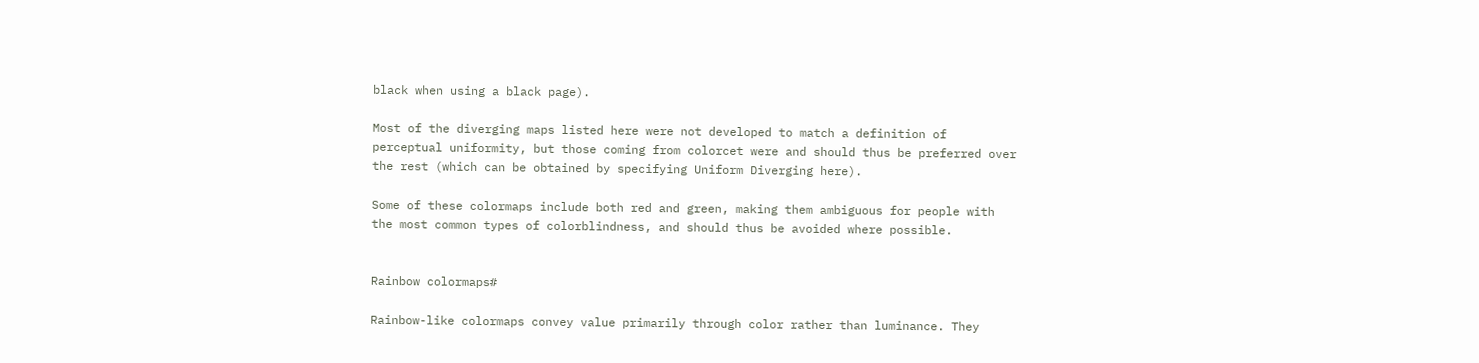black when using a black page).

Most of the diverging maps listed here were not developed to match a definition of perceptual uniformity, but those coming from colorcet were and should thus be preferred over the rest (which can be obtained by specifying Uniform Diverging here).

Some of these colormaps include both red and green, making them ambiguous for people with the most common types of colorblindness, and should thus be avoided where possible.


Rainbow colormaps#

Rainbow-like colormaps convey value primarily through color rather than luminance. They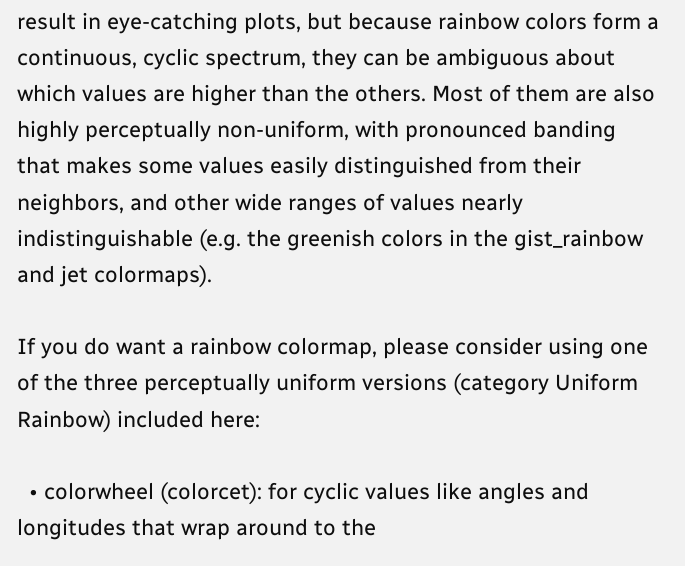result in eye-catching plots, but because rainbow colors form a continuous, cyclic spectrum, they can be ambiguous about which values are higher than the others. Most of them are also highly perceptually non-uniform, with pronounced banding that makes some values easily distinguished from their neighbors, and other wide ranges of values nearly indistinguishable (e.g. the greenish colors in the gist_rainbow and jet colormaps).

If you do want a rainbow colormap, please consider using one of the three perceptually uniform versions (category Uniform Rainbow) included here:

  • colorwheel (colorcet): for cyclic values like angles and longitudes that wrap around to the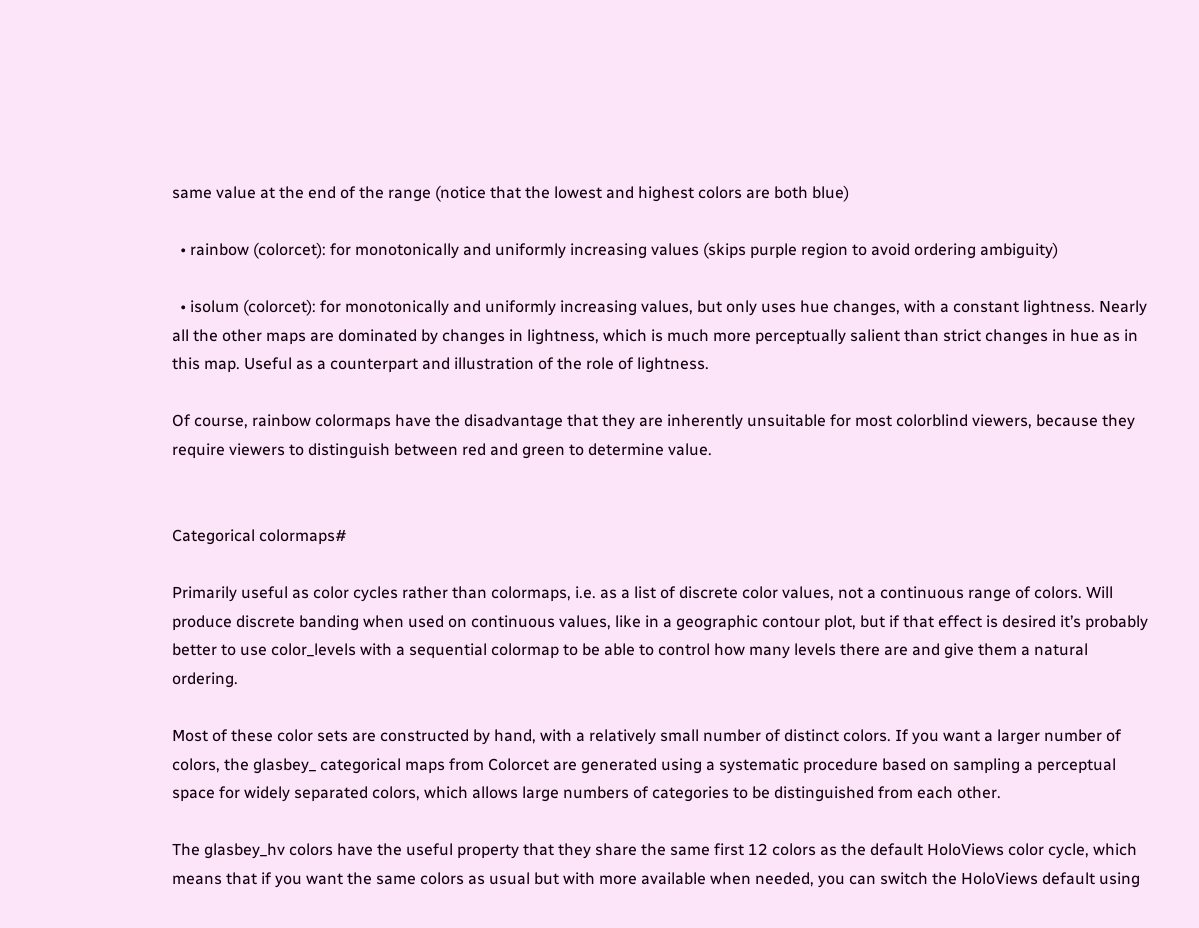same value at the end of the range (notice that the lowest and highest colors are both blue)

  • rainbow (colorcet): for monotonically and uniformly increasing values (skips purple region to avoid ordering ambiguity)

  • isolum (colorcet): for monotonically and uniformly increasing values, but only uses hue changes, with a constant lightness. Nearly all the other maps are dominated by changes in lightness, which is much more perceptually salient than strict changes in hue as in this map. Useful as a counterpart and illustration of the role of lightness.

Of course, rainbow colormaps have the disadvantage that they are inherently unsuitable for most colorblind viewers, because they require viewers to distinguish between red and green to determine value.


Categorical colormaps#

Primarily useful as color cycles rather than colormaps, i.e. as a list of discrete color values, not a continuous range of colors. Will produce discrete banding when used on continuous values, like in a geographic contour plot, but if that effect is desired it’s probably better to use color_levels with a sequential colormap to be able to control how many levels there are and give them a natural ordering.

Most of these color sets are constructed by hand, with a relatively small number of distinct colors. If you want a larger number of colors, the glasbey_ categorical maps from Colorcet are generated using a systematic procedure based on sampling a perceptual space for widely separated colors, which allows large numbers of categories to be distinguished from each other.

The glasbey_hv colors have the useful property that they share the same first 12 colors as the default HoloViews color cycle, which means that if you want the same colors as usual but with more available when needed, you can switch the HoloViews default using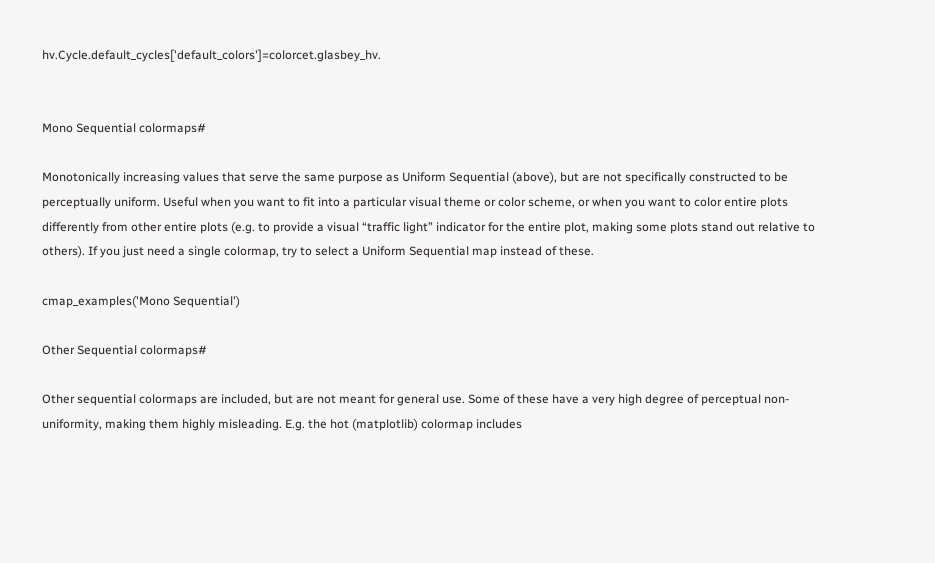hv.Cycle.default_cycles['default_colors']=colorcet.glasbey_hv.


Mono Sequential colormaps#

Monotonically increasing values that serve the same purpose as Uniform Sequential (above), but are not specifically constructed to be perceptually uniform. Useful when you want to fit into a particular visual theme or color scheme, or when you want to color entire plots differently from other entire plots (e.g. to provide a visual “traffic light” indicator for the entire plot, making some plots stand out relative to others). If you just need a single colormap, try to select a Uniform Sequential map instead of these.

cmap_examples('Mono Sequential')

Other Sequential colormaps#

Other sequential colormaps are included, but are not meant for general use. Some of these have a very high degree of perceptual non-uniformity, making them highly misleading. E.g. the hot (matplotlib) colormap includes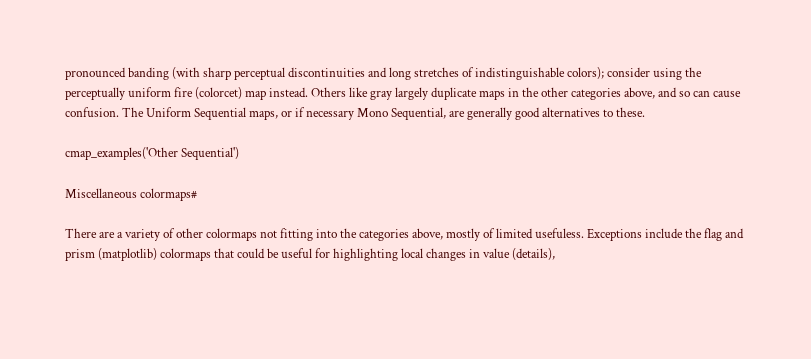pronounced banding (with sharp perceptual discontinuities and long stretches of indistinguishable colors); consider using the perceptually uniform fire (colorcet) map instead. Others like gray largely duplicate maps in the other categories above, and so can cause confusion. The Uniform Sequential maps, or if necessary Mono Sequential, are generally good alternatives to these.

cmap_examples('Other Sequential')

Miscellaneous colormaps#

There are a variety of other colormaps not fitting into the categories above, mostly of limited usefuless. Exceptions include the flag and prism (matplotlib) colormaps that could be useful for highlighting local changes in value (details),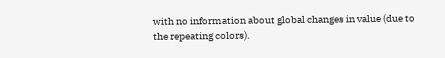with no information about global changes in value (due to the repeating colors).